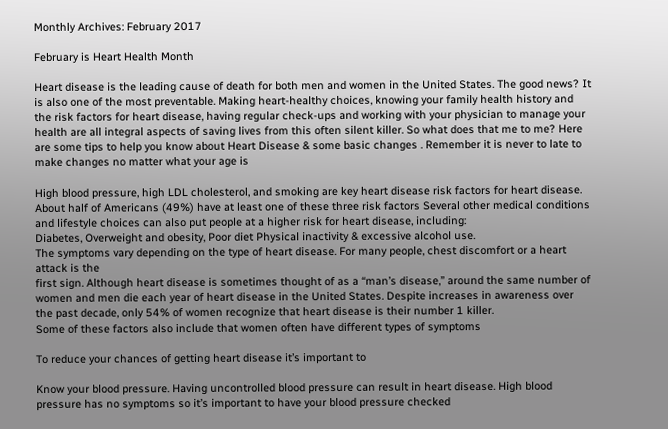Monthly Archives: February 2017

February is Heart Health Month

Heart disease is the leading cause of death for both men and women in the United States. The good news? It is also one of the most preventable. Making heart-healthy choices, knowing your family health history and the risk factors for heart disease, having regular check-ups and working with your physician to manage your health are all integral aspects of saving lives from this often silent killer. So what does that me to me? Here are some tips to help you know about Heart Disease & some basic changes . Remember it is never to late to make changes no matter what your age is

High blood pressure, high LDL cholesterol, and smoking are key heart disease risk factors for heart disease. About half of Americans (49%) have at least one of these three risk factors Several other medical conditions and lifestyle choices can also put people at a higher risk for heart disease, including:
Diabetes, Overweight and obesity, Poor diet Physical inactivity & excessive alcohol use.
The symptoms vary depending on the type of heart disease. For many people, chest discomfort or a heart attack is the
first sign. Although heart disease is sometimes thought of as a “man’s disease,” around the same number of women and men die each year of heart disease in the United States. Despite increases in awareness over the past decade, only 54% of women recognize that heart disease is their number 1 killer.
Some of these factors also include that women often have different types of symptoms

To reduce your chances of getting heart disease it’s important to

Know your blood pressure. Having uncontrolled blood pressure can result in heart disease. High blood pressure has no symptoms so it’s important to have your blood pressure checked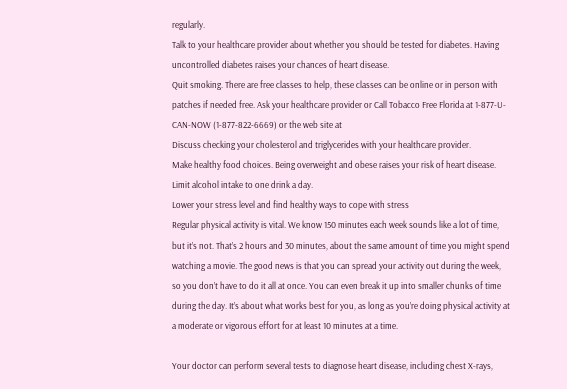regularly.
Talk to your healthcare provider about whether you should be tested for diabetes. Having uncontrolled diabetes raises your chances of heart disease.
Quit smoking. There are free classes to help, these classes can be online or in person with patches if needed free. Ask your healthcare provider or Call Tobacco Free Florida at 1-877-U-CAN-NOW (1-877-822-6669) or the web site at
Discuss checking your cholesterol and triglycerides with your healthcare provider.
Make healthy food choices. Being overweight and obese raises your risk of heart disease.
Limit alcohol intake to one drink a day.
Lower your stress level and find healthy ways to cope with stress
Regular physical activity is vital. We know 150 minutes each week sounds like a lot of time, but it’s not. That’s 2 hours and 30 minutes, about the same amount of time you might spend watching a movie. The good news is that you can spread your activity out during the week, so you don’t have to do it all at once. You can even break it up into smaller chunks of time during the day. It’s about what works best for you, as long as you’re doing physical activity at a moderate or vigorous effort for at least 10 minutes at a time.

Your doctor can perform several tests to diagnose heart disease, including chest X-rays,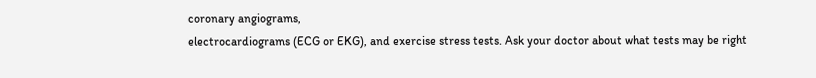coronary angiograms,
electrocardiograms (ECG or EKG), and exercise stress tests. Ask your doctor about what tests may be right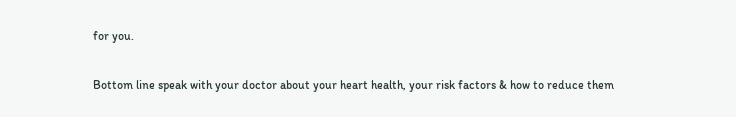for you.

Bottom line speak with your doctor about your heart health, your risk factors & how to reduce them